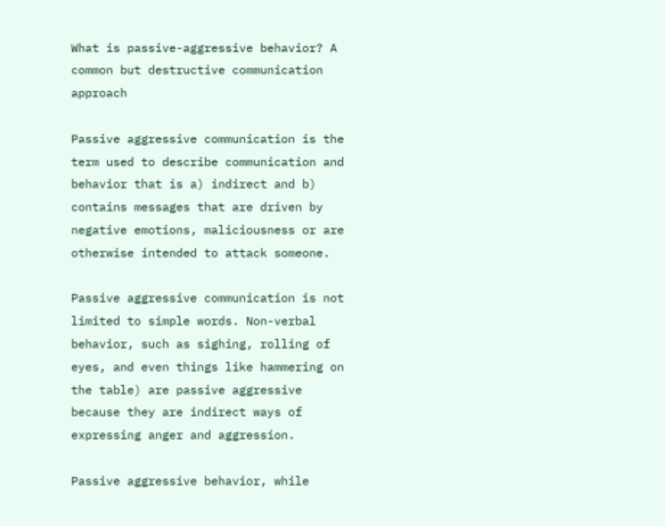What is passive-aggressive behavior? A common but destructive communication approach

Passive aggressive communication is the term used to describe communication and behavior that is a) indirect and b) contains messages that are driven by negative emotions, maliciousness or are otherwise intended to attack someone.

Passive aggressive communication is not limited to simple words. Non-verbal behavior, such as sighing, rolling of eyes, and even things like hammering on the table) are passive aggressive because they are indirect ways of expressing anger and aggression.

Passive aggressive behavior, while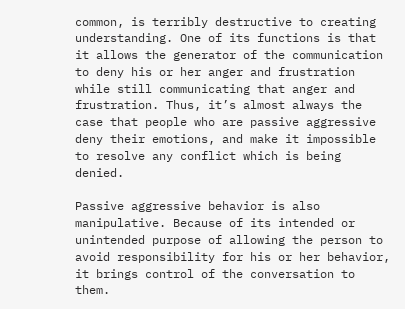common, is terribly destructive to creating understanding. One of its functions is that it allows the generator of the communication to deny his or her anger and frustration while still communicating that anger and frustration. Thus, it’s almost always the case that people who are passive aggressive deny their emotions, and make it impossible to resolve any conflict which is being denied.

Passive aggressive behavior is also manipulative. Because of its intended or unintended purpose of allowing the person to avoid responsibility for his or her behavior, it brings control of the conversation to them.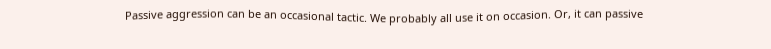Passive aggression can be an occasional tactic. We probably all use it on occasion. Or, it can passive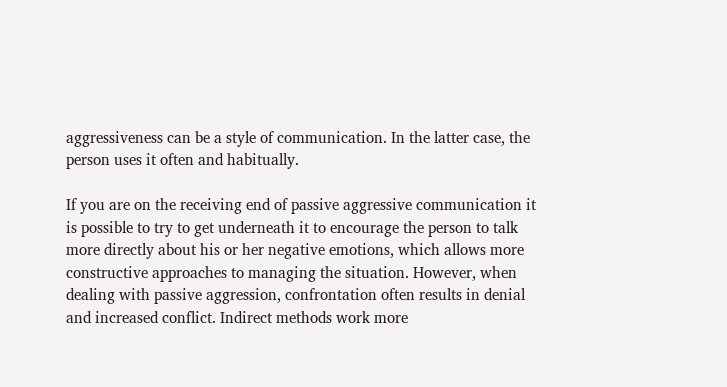aggressiveness can be a style of communication. In the latter case, the person uses it often and habitually.

If you are on the receiving end of passive aggressive communication it is possible to try to get underneath it to encourage the person to talk more directly about his or her negative emotions, which allows more constructive approaches to managing the situation. However, when dealing with passive aggression, confrontation often results in denial and increased conflict. Indirect methods work more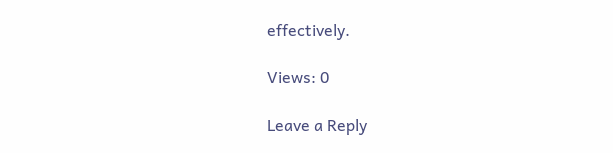effectively.

Views: 0

Leave a Reply